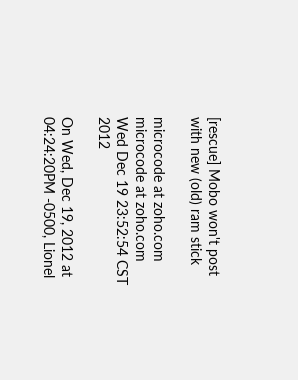[rescue] Mobo won't post with new (old) ram stick

microcode at zoho.com microcode at zoho.com
Wed Dec 19 23:52:54 CST 2012

On Wed, Dec 19, 2012 at 04:24:20PM -0500, Lionel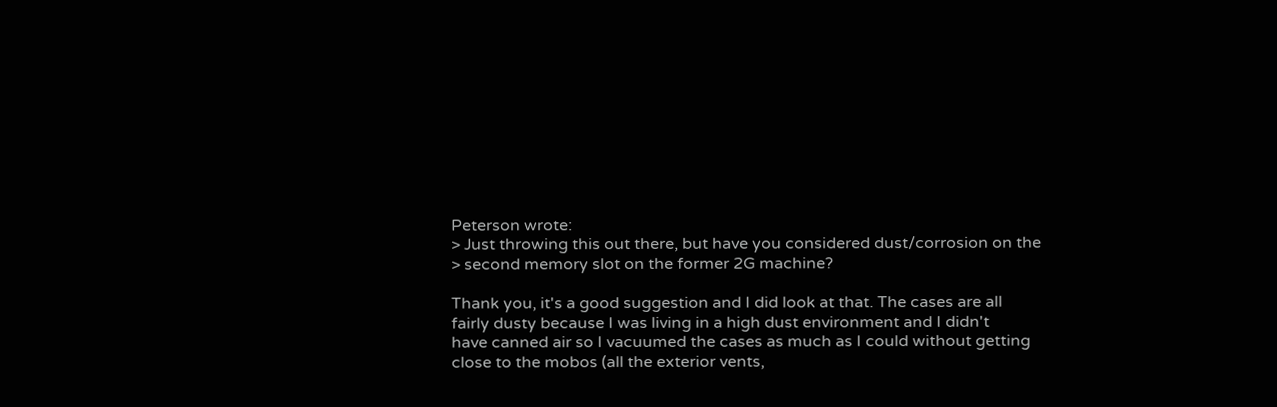Peterson wrote:
> Just throwing this out there, but have you considered dust/corrosion on the
> second memory slot on the former 2G machine?

Thank you, it's a good suggestion and I did look at that. The cases are all
fairly dusty because I was living in a high dust environment and I didn't
have canned air so I vacuumed the cases as much as I could without getting
close to the mobos (all the exterior vents,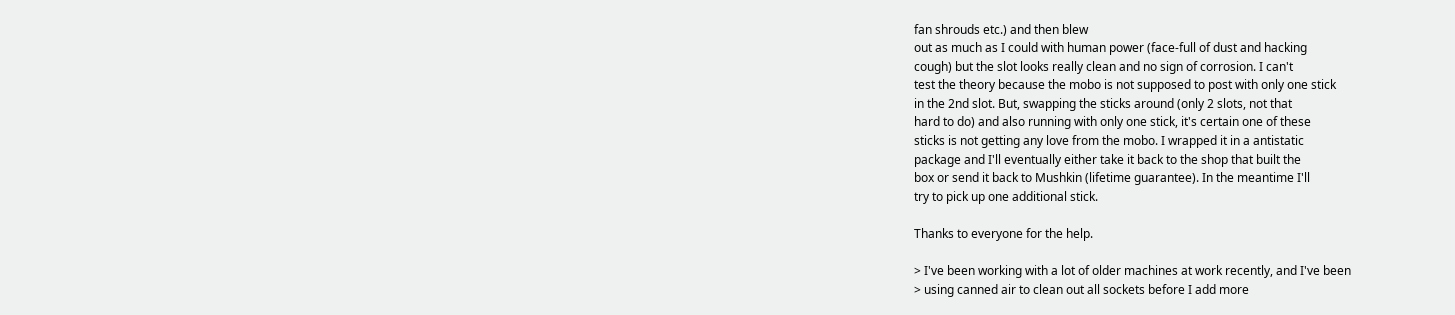fan shrouds etc.) and then blew
out as much as I could with human power (face-full of dust and hacking
cough) but the slot looks really clean and no sign of corrosion. I can't
test the theory because the mobo is not supposed to post with only one stick
in the 2nd slot. But, swapping the sticks around (only 2 slots, not that
hard to do) and also running with only one stick, it's certain one of these
sticks is not getting any love from the mobo. I wrapped it in a antistatic
package and I'll eventually either take it back to the shop that built the
box or send it back to Mushkin (lifetime guarantee). In the meantime I'll
try to pick up one additional stick.

Thanks to everyone for the help.

> I've been working with a lot of older machines at work recently, and I've been
> using canned air to clean out all sockets before I add more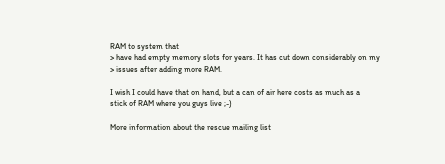RAM to system that
> have had empty memory slots for years. It has cut down considerably on my
> issues after adding more RAM.

I wish I could have that on hand, but a can of air here costs as much as a
stick of RAM where you guys live ;-)

More information about the rescue mailing list